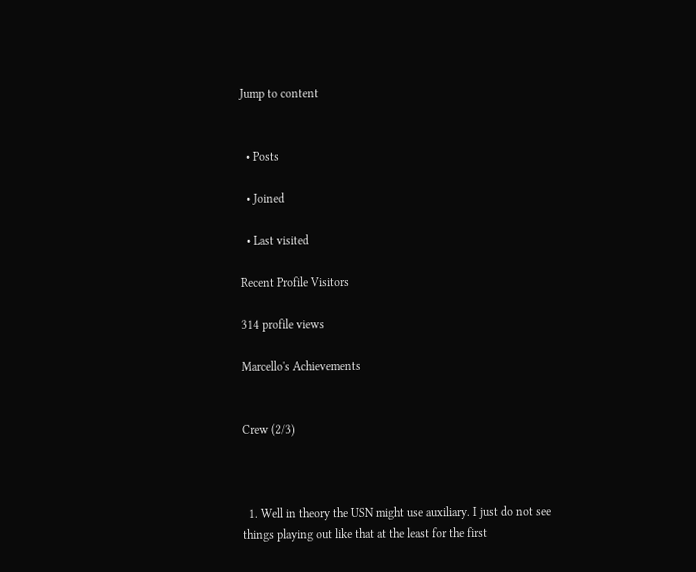Jump to content


  • Posts

  • Joined

  • Last visited

Recent Profile Visitors

314 profile views

Marcello's Achievements


Crew (2/3)



  1. Well in theory the USN might use auxiliary. I just do not see things playing out like that at the least for the first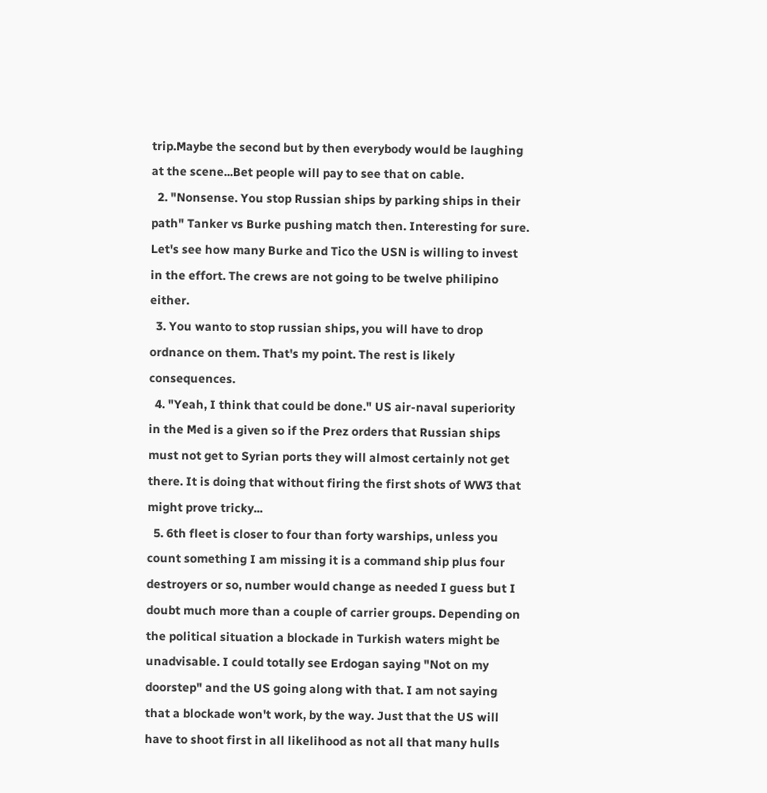trip.Maybe the second but by then everybody would be laughing at the scene...Bet people will pay to see that on cable.
  2. "Nonsense. You stop Russian ships by parking ships in their path" Tanker vs Burke pushing match then. Interesting for sure. Let's see how many Burke and Tico the USN is willing to invest in the effort. The crews are not going to be twelve philipino either.
  3. You wanto to stop russian ships, you will have to drop ordnance on them. That's my point. The rest is likely consequences.
  4. "Yeah, I think that could be done." US air-naval superiority in the Med is a given so if the Prez orders that Russian ships must not get to Syrian ports they will almost certainly not get there. It is doing that without firing the first shots of WW3 that might prove tricky...
  5. 6th fleet is closer to four than forty warships, unless you count something I am missing it is a command ship plus four destroyers or so, number would change as needed I guess but I doubt much more than a couple of carrier groups. Depending on the political situation a blockade in Turkish waters might be unadvisable. I could totally see Erdogan saying "Not on my doorstep" and the US going along with that. I am not saying that a blockade won't work, by the way. Just that the US will have to shoot first in all likelihood as not all that many hulls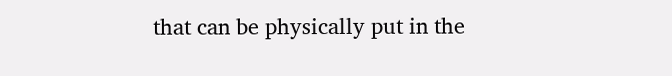that can be physically put in the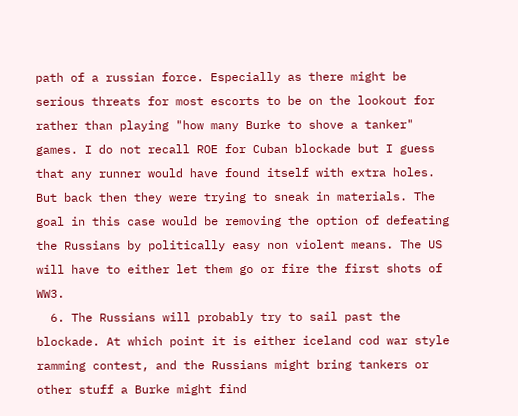path of a russian force. Especially as there might be serious threats for most escorts to be on the lookout for rather than playing "how many Burke to shove a tanker" games. I do not recall ROE for Cuban blockade but I guess that any runner would have found itself with extra holes. But back then they were trying to sneak in materials. The goal in this case would be removing the option of defeating the Russians by politically easy non violent means. The US will have to either let them go or fire the first shots of WW3.
  6. The Russians will probably try to sail past the blockade. At which point it is either iceland cod war style ramming contest, and the Russians might bring tankers or other stuff a Burke might find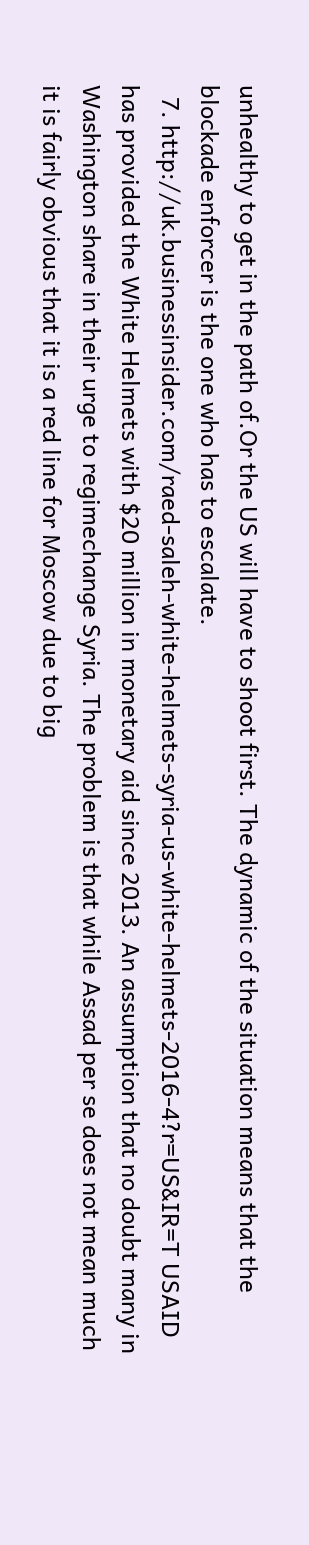unhealthy to get in the path of.Or the US will have to shoot first. The dynamic of the situation means that the blockade enforcer is the one who has to escalate.
  7. http://uk.businessinsider.com/raed-saleh-white-helmets-syria-us-white-helmets-2016-4?r=US&IR=T USAID has provided the White Helmets with $20 million in monetary aid since 2013. An assumption that no doubt many in Washington share in their urge to regimechange Syria. The problem is that while Assad per se does not mean much it is fairly obvious that it is a red line for Moscow due to big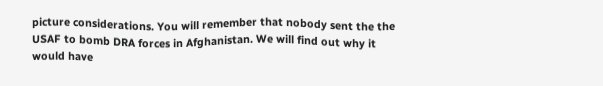picture considerations. You will remember that nobody sent the the USAF to bomb DRA forces in Afghanistan. We will find out why it would have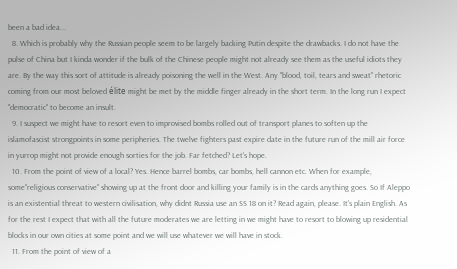been a bad idea...
  8. Which is probably why the Russian people seem to be largely backing Putin despite the drawbacks. I do not have the pulse of China but I kinda wonder if the bulk of the Chinese people might not already see them as the useful idiots they are. By the way this sort of attitude is already poisoning the well in the West. Any "blood, toil, tears and sweat" rhetoric coming from our most beloved élite might be met by the middle finger already in the short term. In the long run I expect "democratic" to become an insult.
  9. I suspect we might have to resort even to improvised bombs rolled out of transport planes to soften up the islamofascist strongpoints in some peripheries. The twelve fighters past expire date in the future run of the mill air force in yurrop might not provide enough sorties for the job. Far fetched? Let's hope.
  10. From the point of view of a local? Yes. Hence barrel bombs, car bombs, hell cannon etc. When for example, some"religious conservative" showing up at the front door and killing your family is in the cards anything goes. So If Aleppo is an existential threat to western civilisation, why didnt Russia use an SS 18 on it? Read again, please. It's plain English. As for the rest I expect that with all the future moderates we are letting in we might have to resort to blowing up residential blocks in our own cities at some point and we will use whatever we will have in stock.
  11. From the point of view of a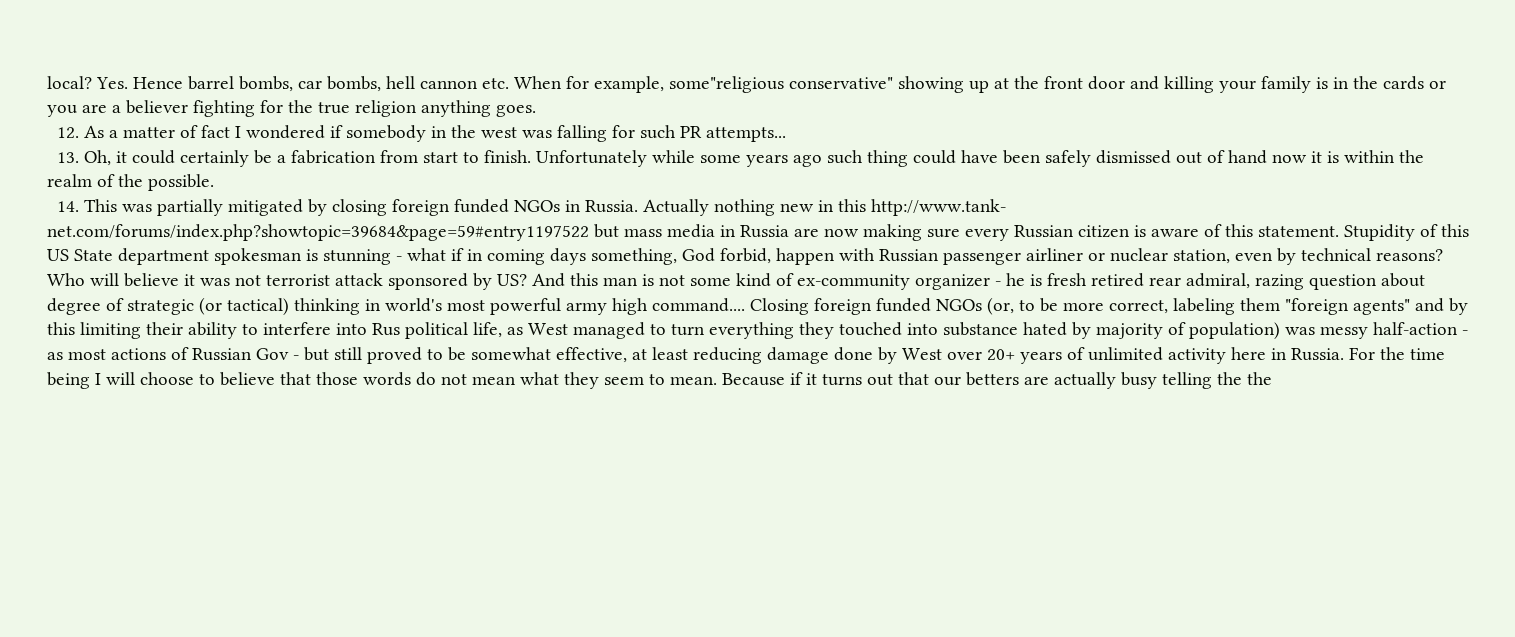local? Yes. Hence barrel bombs, car bombs, hell cannon etc. When for example, some"religious conservative" showing up at the front door and killing your family is in the cards or you are a believer fighting for the true religion anything goes.
  12. As a matter of fact I wondered if somebody in the west was falling for such PR attempts...
  13. Oh, it could certainly be a fabrication from start to finish. Unfortunately while some years ago such thing could have been safely dismissed out of hand now it is within the realm of the possible.
  14. This was partially mitigated by closing foreign funded NGOs in Russia. Actually nothing new in this http://www.tank-net.com/forums/index.php?showtopic=39684&page=59#entry1197522 but mass media in Russia are now making sure every Russian citizen is aware of this statement. Stupidity of this US State department spokesman is stunning - what if in coming days something, God forbid, happen with Russian passenger airliner or nuclear station, even by technical reasons? Who will believe it was not terrorist attack sponsored by US? And this man is not some kind of ex-community organizer - he is fresh retired rear admiral, razing question about degree of strategic (or tactical) thinking in world's most powerful army high command.... Closing foreign funded NGOs (or, to be more correct, labeling them "foreign agents" and by this limiting their ability to interfere into Rus political life, as West managed to turn everything they touched into substance hated by majority of population) was messy half-action - as most actions of Russian Gov - but still proved to be somewhat effective, at least reducing damage done by West over 20+ years of unlimited activity here in Russia. For the time being I will choose to believe that those words do not mean what they seem to mean. Because if it turns out that our betters are actually busy telling the the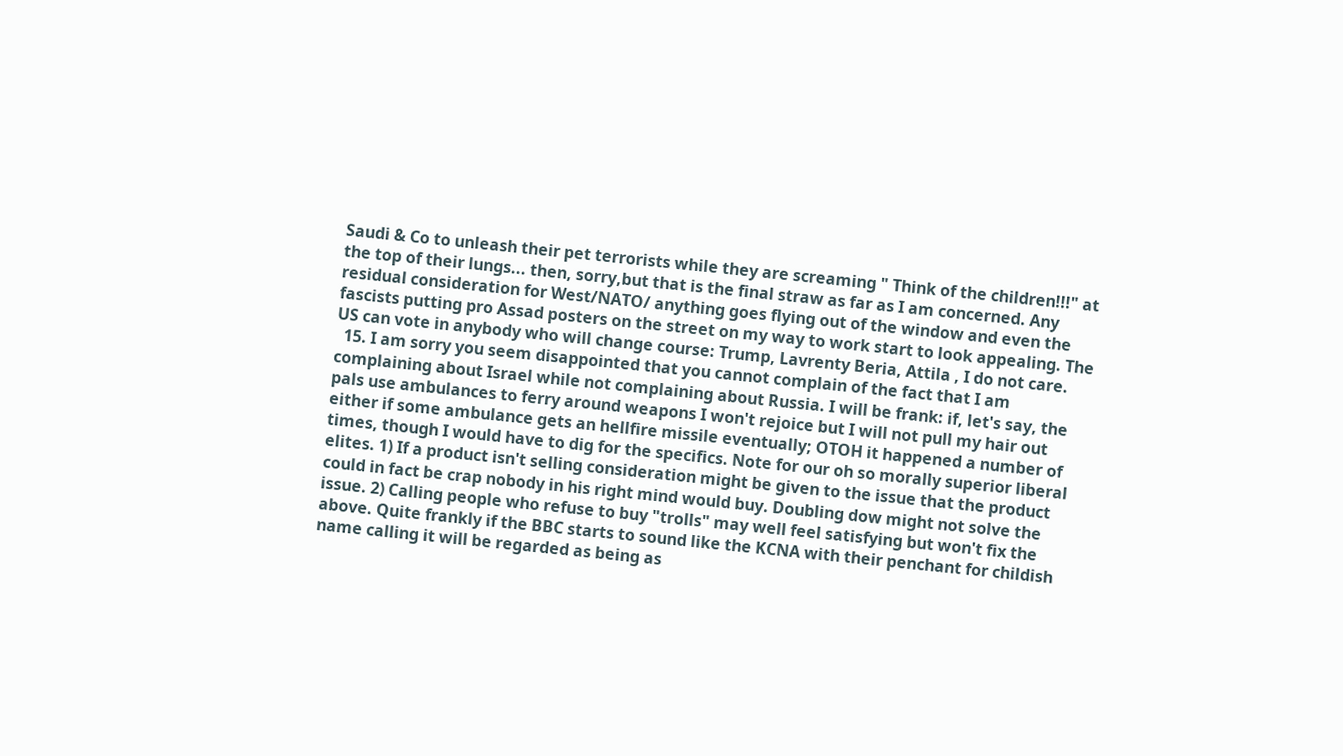Saudi & Co to unleash their pet terrorists while they are screaming " Think of the children!!!" at the top of their lungs... then, sorry,but that is the final straw as far as I am concerned. Any residual consideration for West/NATO/ anything goes flying out of the window and even the fascists putting pro Assad posters on the street on my way to work start to look appealing. The US can vote in anybody who will change course: Trump, Lavrenty Beria, Attila , I do not care.
  15. I am sorry you seem disappointed that you cannot complain of the fact that I am complaining about Israel while not complaining about Russia. I will be frank: if, let's say, the pals use ambulances to ferry around weapons I won't rejoice but I will not pull my hair out either if some ambulance gets an hellfire missile eventually; OTOH it happened a number of times, though I would have to dig for the specifics. Note for our oh so morally superior liberal elites. 1) If a product isn't selling consideration might be given to the issue that the product could in fact be crap nobody in his right mind would buy. Doubling dow might not solve the issue. 2) Calling people who refuse to buy "trolls" may well feel satisfying but won't fix the above. Quite frankly if the BBC starts to sound like the KCNA with their penchant for childish name calling it will be regarded as being as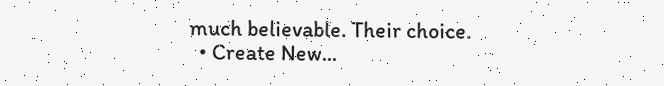much believable. Their choice.
  • Create New...